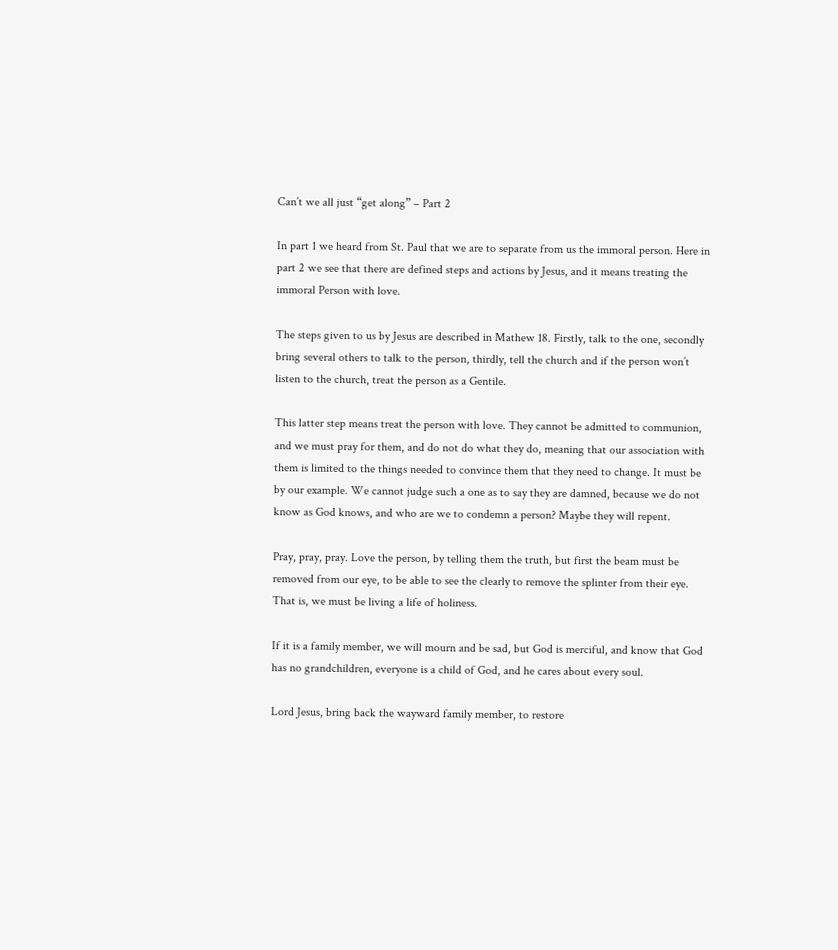Can’t we all just “get along” – Part 2

In part 1 we heard from St. Paul that we are to separate from us the immoral person. Here in part 2 we see that there are defined steps and actions by Jesus, and it means treating the immoral Person with love.

The steps given to us by Jesus are described in Mathew 18. Firstly, talk to the one, secondly bring several others to talk to the person, thirdly, tell the church and if the person won’t listen to the church, treat the person as a Gentile.

This latter step means treat the person with love. They cannot be admitted to communion, and we must pray for them, and do not do what they do, meaning that our association with them is limited to the things needed to convince them that they need to change. It must be by our example. We cannot judge such a one as to say they are damned, because we do not know as God knows, and who are we to condemn a person? Maybe they will repent.

Pray, pray, pray. Love the person, by telling them the truth, but first the beam must be removed from our eye, to be able to see the clearly to remove the splinter from their eye. That is, we must be living a life of holiness.

If it is a family member, we will mourn and be sad, but God is merciful, and know that God has no grandchildren, everyone is a child of God, and he cares about every soul.

Lord Jesus, bring back the wayward family member, to restore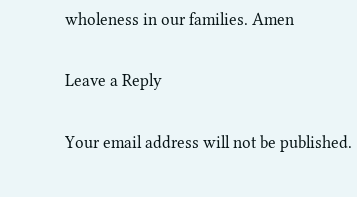wholeness in our families. Amen

Leave a Reply

Your email address will not be published.